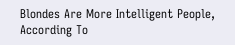Blondes Are More Intelligent People, According To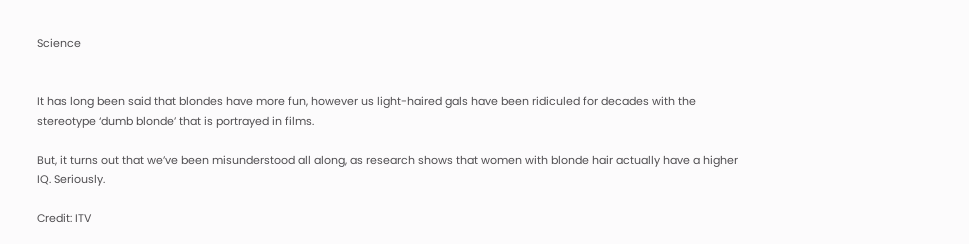Science


It has long been said that blondes have more fun, however us light-haired gals have been ridiculed for decades with the stereotype ‘dumb blonde’ that is portrayed in films.

But, it turns out that we’ve been misunderstood all along, as research shows that women with blonde hair actually have a higher IQ. Seriously.

Credit: ITV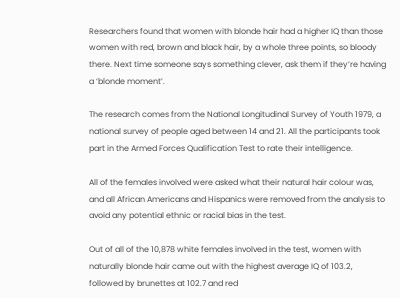Researchers found that women with blonde hair had a higher IQ than those women with red, brown and black hair, by a whole three points, so bloody there. Next time someone says something clever, ask them if they’re having a ‘blonde moment’.

The research comes from the National Longitudinal Survey of Youth 1979, a national survey of people aged between 14 and 21. All the participants took part in the Armed Forces Qualification Test to rate their intelligence.

All of the females involved were asked what their natural hair colour was, and all African Americans and Hispanics were removed from the analysis to avoid any potential ethnic or racial bias in the test.

Out of all of the 10,878 white females involved in the test, women with naturally blonde hair came out with the highest average IQ of 103.2, followed by brunettes at 102.7 and red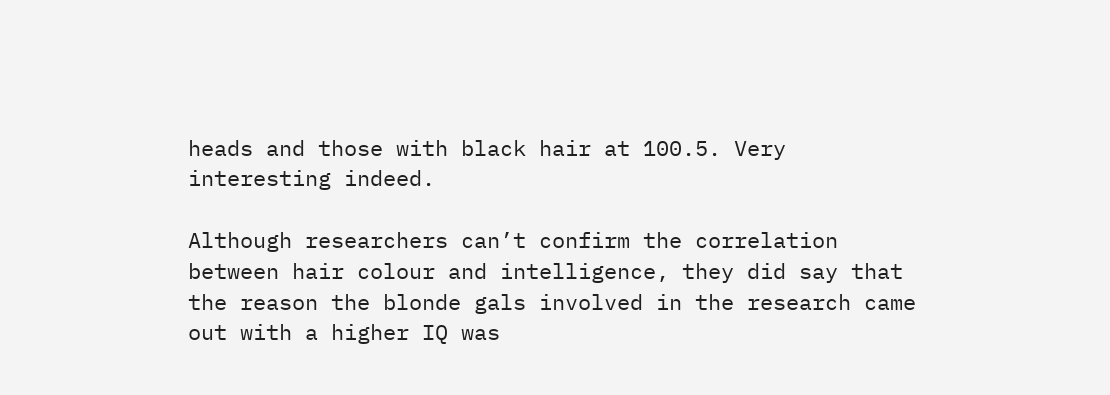heads and those with black hair at 100.5. Very interesting indeed.

Although researchers can’t confirm the correlation between hair colour and intelligence, they did say that the reason the blonde gals involved in the research came out with a higher IQ was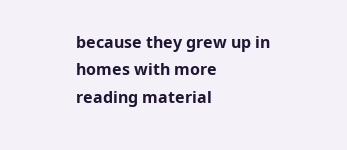because they grew up in homes with more reading material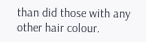than did those with any other hair colour.